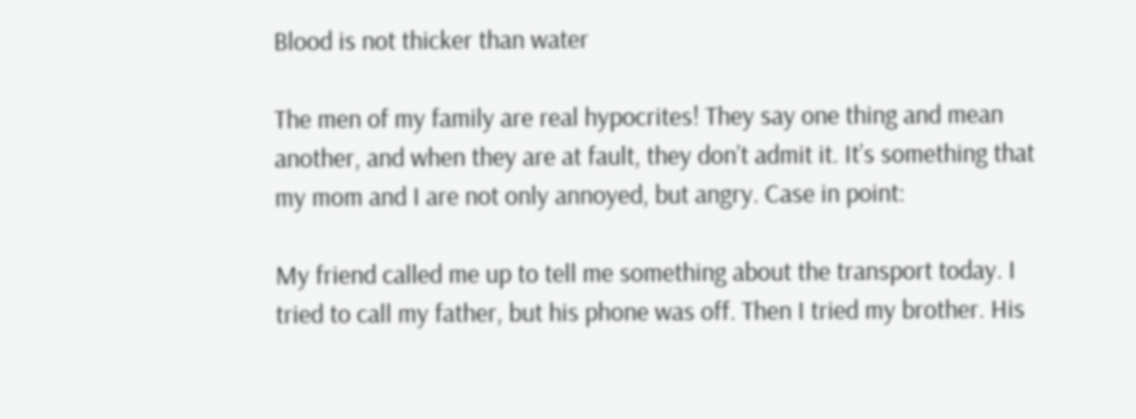Blood is not thicker than water

The men of my family are real hypocrites! They say one thing and mean another, and when they are at fault, they don’t admit it. It’s something that my mom and I are not only annoyed, but angry. Case in point:

My friend called me up to tell me something about the transport today. I tried to call my father, but his phone was off. Then I tried my brother. His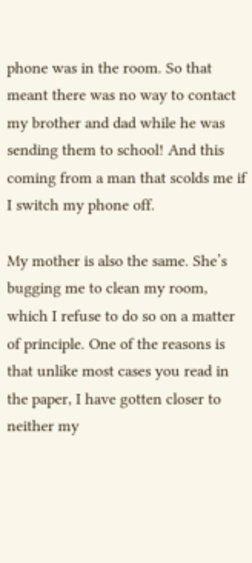phone was in the room. So that meant there was no way to contact my brother and dad while he was sending them to school! And this coming from a man that scolds me if I switch my phone off.

My mother is also the same. She’s bugging me to clean my room, which I refuse to do so on a matter of principle. One of the reasons is that unlike most cases you read in the paper, I have gotten closer to neither my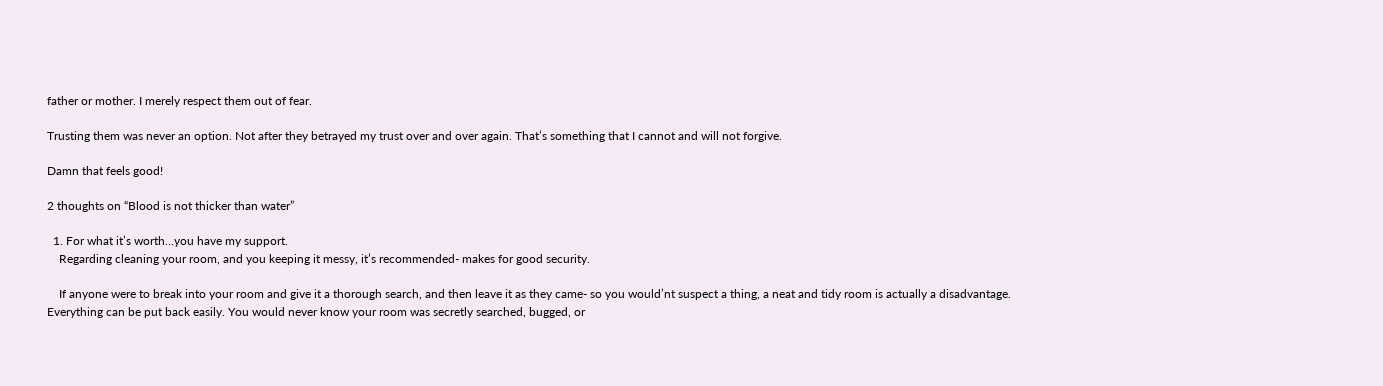father or mother. I merely respect them out of fear.

Trusting them was never an option. Not after they betrayed my trust over and over again. That’s something that I cannot and will not forgive.

Damn that feels good!

2 thoughts on “Blood is not thicker than water”

  1. For what it’s worth…you have my support.
    Regarding cleaning your room, and you keeping it messy, it’s recommended- makes for good security.

    If anyone were to break into your room and give it a thorough search, and then leave it as they came- so you would’nt suspect a thing, a neat and tidy room is actually a disadvantage. Everything can be put back easily. You would never know your room was secretly searched, bugged, or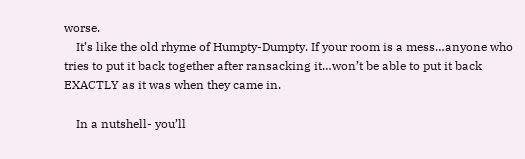worse.
    It’s like the old rhyme of Humpty-Dumpty. If your room is a mess…anyone who tries to put it back together after ransacking it…won’t be able to put it back EXACTLY as it was when they came in.

    In a nutshell- you’ll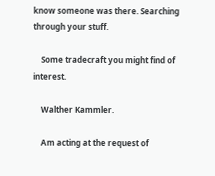know someone was there. Searching through your stuff.

    Some tradecraft you might find of interest.

    Walther Kammler.

    Am acting at the request of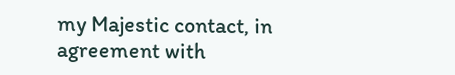my Majestic contact, in agreement with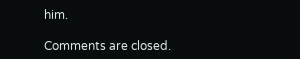him.

Comments are closed.